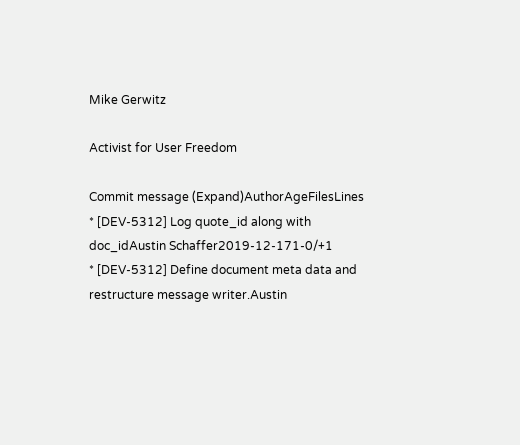Mike Gerwitz

Activist for User Freedom

Commit message (Expand)AuthorAgeFilesLines
* [DEV-5312] Log quote_id along with doc_idAustin Schaffer2019-12-171-0/+1
* [DEV-5312] Define document meta data and restructure message writer.Austin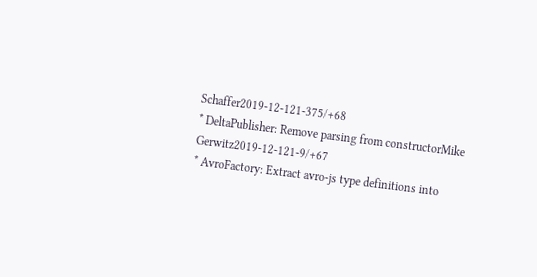Schaffer2019-12-121-375/+68
* DeltaPublisher: Remove parsing from constructorMike Gerwitz2019-12-121-9/+67
* AvroFactory: Extract avro-js type definitions into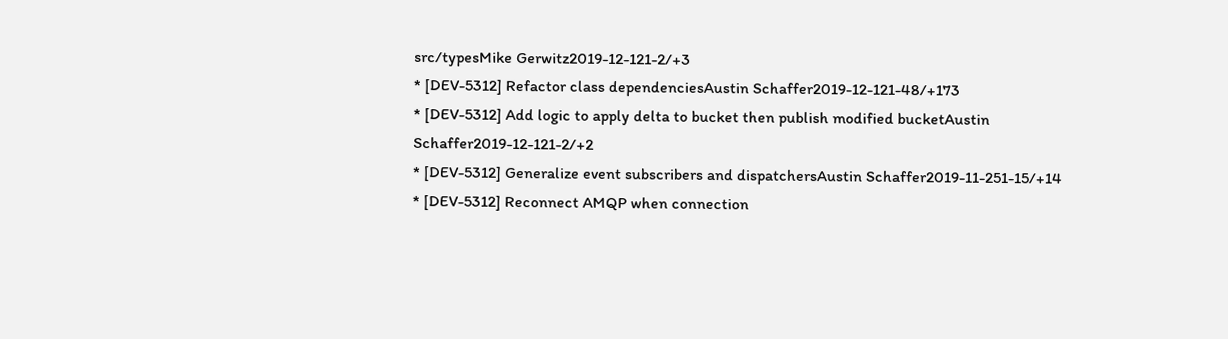src/typesMike Gerwitz2019-12-121-2/+3
* [DEV-5312] Refactor class dependenciesAustin Schaffer2019-12-121-48/+173
* [DEV-5312] Add logic to apply delta to bucket then publish modified bucketAustin Schaffer2019-12-121-2/+2
* [DEV-5312] Generalize event subscribers and dispatchersAustin Schaffer2019-11-251-15/+14
* [DEV-5312] Reconnect AMQP when connection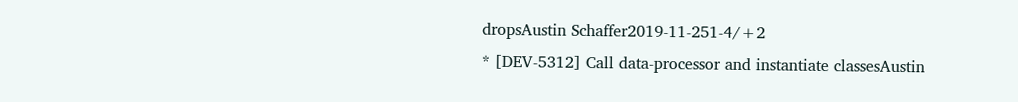dropsAustin Schaffer2019-11-251-4/+2
* [DEV-5312] Call data-processor and instantiate classesAustin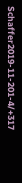Schaffer2019-11-201-4/+317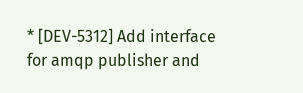* [DEV-5312] Add interface for amqp publisher and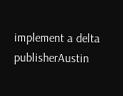implement a delta publisherAustin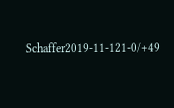Schaffer2019-11-121-0/+49